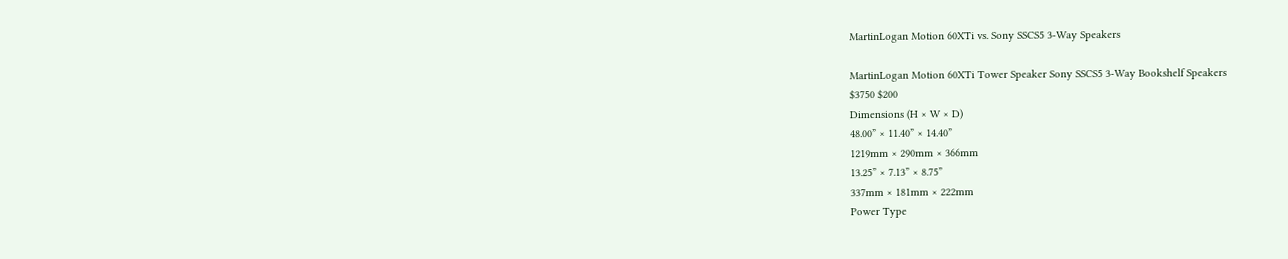MartinLogan Motion 60XTi vs. Sony SSCS5 3-Way Speakers

MartinLogan Motion 60XTi Tower Speaker Sony SSCS5 3-Way Bookshelf Speakers
$3750 $200
Dimensions (H × W × D)
48.00” × 11.40” × 14.40”
1219mm × 290mm × 366mm
13.25” × 7.13” × 8.75”
337mm × 181mm × 222mm
Power Type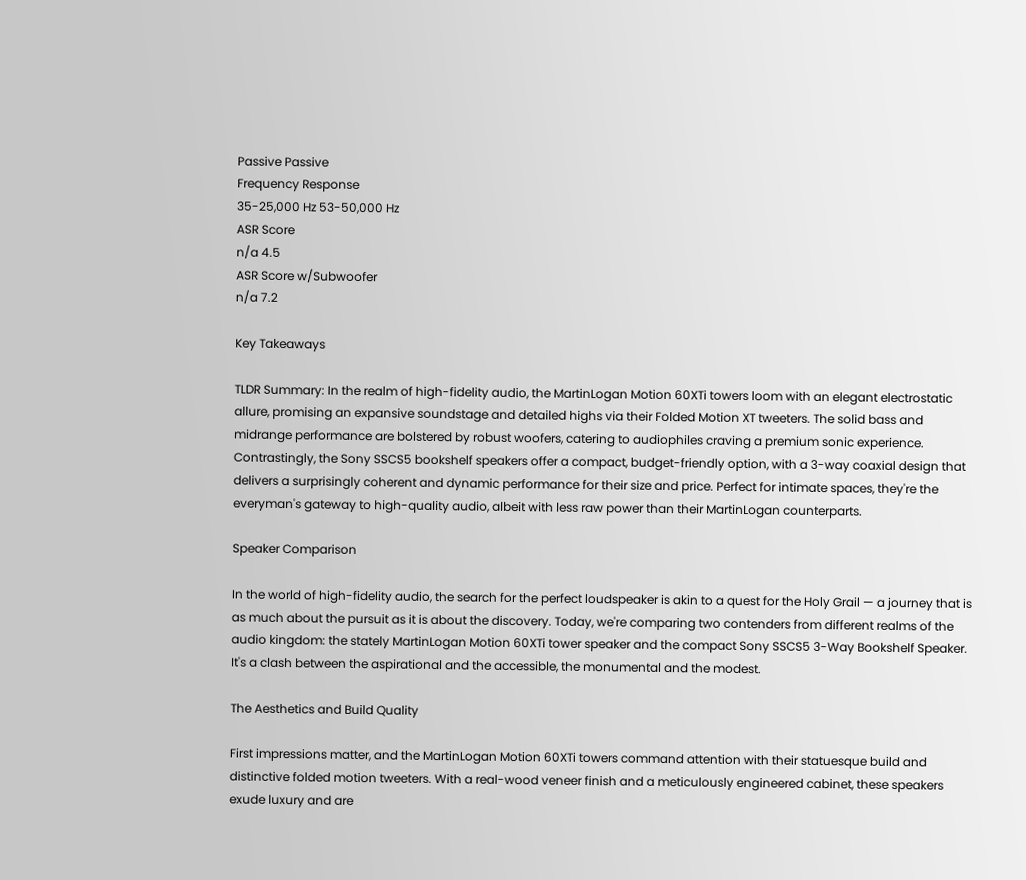Passive Passive
Frequency Response
35-25,000 Hz 53-50,000 Hz
ASR Score
n/a 4.5
ASR Score w/Subwoofer
n/a 7.2

Key Takeaways

TLDR Summary: In the realm of high-fidelity audio, the MartinLogan Motion 60XTi towers loom with an elegant electrostatic allure, promising an expansive soundstage and detailed highs via their Folded Motion XT tweeters. The solid bass and midrange performance are bolstered by robust woofers, catering to audiophiles craving a premium sonic experience. Contrastingly, the Sony SSCS5 bookshelf speakers offer a compact, budget-friendly option, with a 3-way coaxial design that delivers a surprisingly coherent and dynamic performance for their size and price. Perfect for intimate spaces, they're the everyman's gateway to high-quality audio, albeit with less raw power than their MartinLogan counterparts.

Speaker Comparison

In the world of high-fidelity audio, the search for the perfect loudspeaker is akin to a quest for the Holy Grail — a journey that is as much about the pursuit as it is about the discovery. Today, we're comparing two contenders from different realms of the audio kingdom: the stately MartinLogan Motion 60XTi tower speaker and the compact Sony SSCS5 3-Way Bookshelf Speaker. It's a clash between the aspirational and the accessible, the monumental and the modest.

The Aesthetics and Build Quality

First impressions matter, and the MartinLogan Motion 60XTi towers command attention with their statuesque build and distinctive folded motion tweeters. With a real-wood veneer finish and a meticulously engineered cabinet, these speakers exude luxury and are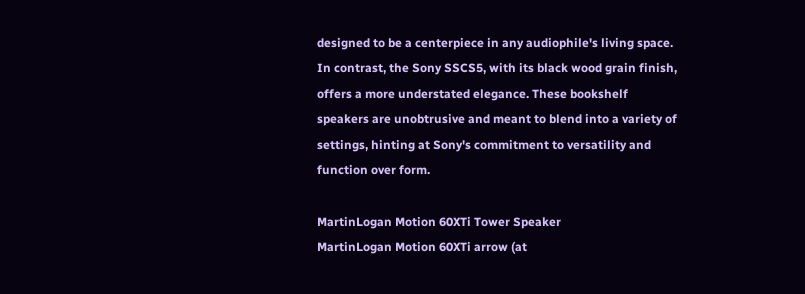designed to be a centerpiece in any audiophile's living space. In contrast, the Sony SSCS5, with its black wood grain finish, offers a more understated elegance. These bookshelf speakers are unobtrusive and meant to blend into a variety of settings, hinting at Sony's commitment to versatility and function over form.

MartinLogan Motion 60XTi Tower Speaker
MartinLogan Motion 60XTi arrow (at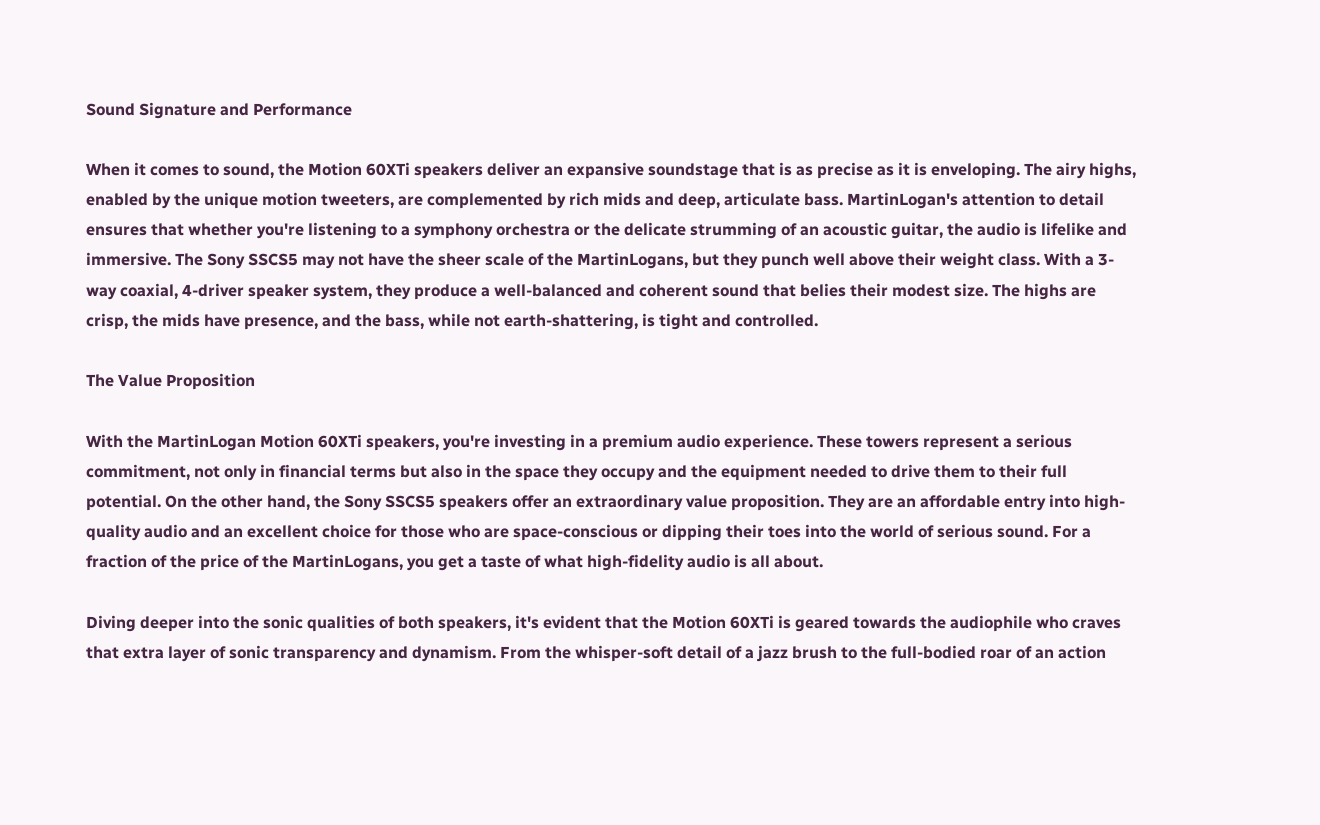Sound Signature and Performance

When it comes to sound, the Motion 60XTi speakers deliver an expansive soundstage that is as precise as it is enveloping. The airy highs, enabled by the unique motion tweeters, are complemented by rich mids and deep, articulate bass. MartinLogan's attention to detail ensures that whether you're listening to a symphony orchestra or the delicate strumming of an acoustic guitar, the audio is lifelike and immersive. The Sony SSCS5 may not have the sheer scale of the MartinLogans, but they punch well above their weight class. With a 3-way coaxial, 4-driver speaker system, they produce a well-balanced and coherent sound that belies their modest size. The highs are crisp, the mids have presence, and the bass, while not earth-shattering, is tight and controlled.

The Value Proposition

With the MartinLogan Motion 60XTi speakers, you're investing in a premium audio experience. These towers represent a serious commitment, not only in financial terms but also in the space they occupy and the equipment needed to drive them to their full potential. On the other hand, the Sony SSCS5 speakers offer an extraordinary value proposition. They are an affordable entry into high-quality audio and an excellent choice for those who are space-conscious or dipping their toes into the world of serious sound. For a fraction of the price of the MartinLogans, you get a taste of what high-fidelity audio is all about.

Diving deeper into the sonic qualities of both speakers, it's evident that the Motion 60XTi is geared towards the audiophile who craves that extra layer of sonic transparency and dynamism. From the whisper-soft detail of a jazz brush to the full-bodied roar of an action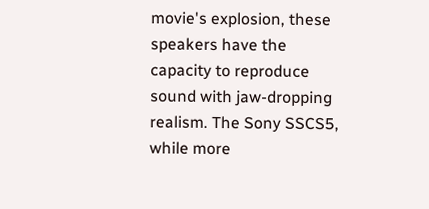movie's explosion, these speakers have the capacity to reproduce sound with jaw-dropping realism. The Sony SSCS5, while more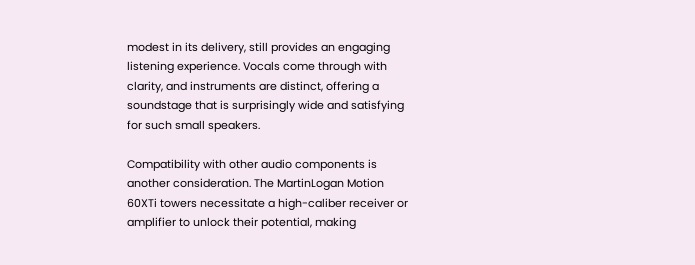modest in its delivery, still provides an engaging listening experience. Vocals come through with clarity, and instruments are distinct, offering a soundstage that is surprisingly wide and satisfying for such small speakers.

Compatibility with other audio components is another consideration. The MartinLogan Motion 60XTi towers necessitate a high-caliber receiver or amplifier to unlock their potential, making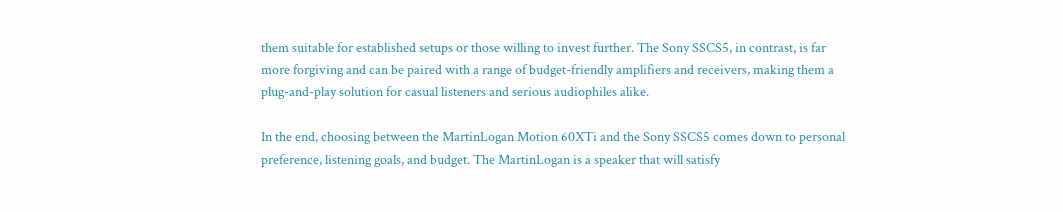them suitable for established setups or those willing to invest further. The Sony SSCS5, in contrast, is far more forgiving and can be paired with a range of budget-friendly amplifiers and receivers, making them a plug-and-play solution for casual listeners and serious audiophiles alike.

In the end, choosing between the MartinLogan Motion 60XTi and the Sony SSCS5 comes down to personal preference, listening goals, and budget. The MartinLogan is a speaker that will satisfy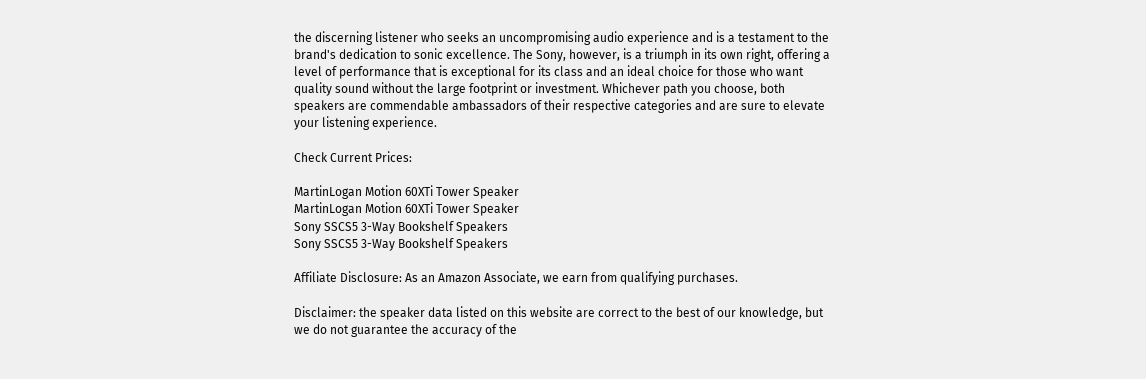the discerning listener who seeks an uncompromising audio experience and is a testament to the brand's dedication to sonic excellence. The Sony, however, is a triumph in its own right, offering a level of performance that is exceptional for its class and an ideal choice for those who want quality sound without the large footprint or investment. Whichever path you choose, both speakers are commendable ambassadors of their respective categories and are sure to elevate your listening experience.

Check Current Prices:

MartinLogan Motion 60XTi Tower Speaker
MartinLogan Motion 60XTi Tower Speaker
Sony SSCS5 3-Way Bookshelf Speakers
Sony SSCS5 3-Way Bookshelf Speakers

Affiliate Disclosure: As an Amazon Associate, we earn from qualifying purchases.

Disclaimer: the speaker data listed on this website are correct to the best of our knowledge, but we do not guarantee the accuracy of the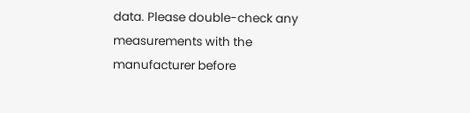data. Please double-check any measurements with the manufacturer before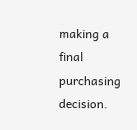making a final purchasing decision.